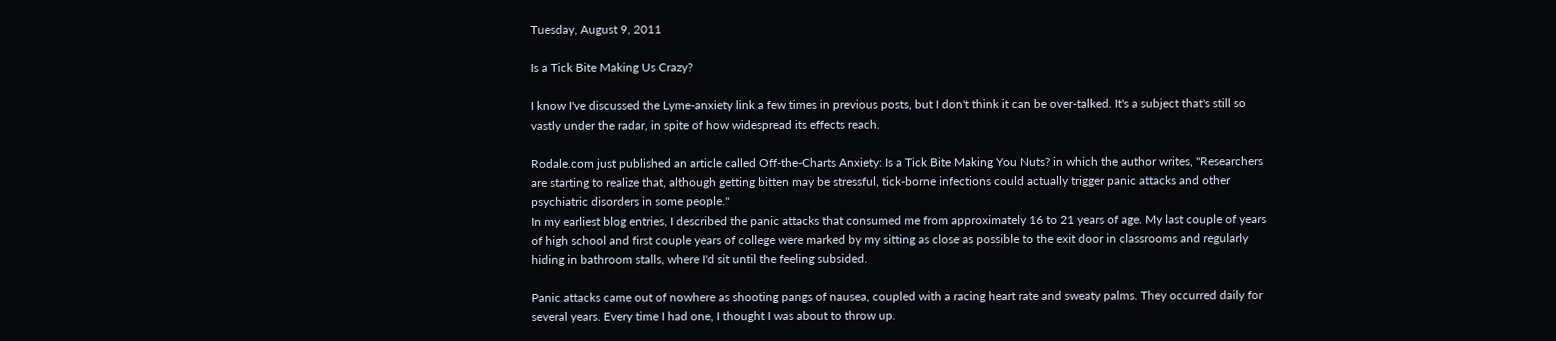Tuesday, August 9, 2011

Is a Tick Bite Making Us Crazy?

I know I've discussed the Lyme-anxiety link a few times in previous posts, but I don't think it can be over-talked. It's a subject that's still so vastly under the radar, in spite of how widespread its effects reach.

Rodale.com just published an article called Off-the-Charts Anxiety: Is a Tick Bite Making You Nuts? in which the author writes, "Researchers are starting to realize that, although getting bitten may be stressful, tick-borne infections could actually trigger panic attacks and other psychiatric disorders in some people."
In my earliest blog entries, I described the panic attacks that consumed me from approximately 16 to 21 years of age. My last couple of years of high school and first couple years of college were marked by my sitting as close as possible to the exit door in classrooms and regularly hiding in bathroom stalls, where I'd sit until the feeling subsided.

Panic attacks came out of nowhere as shooting pangs of nausea, coupled with a racing heart rate and sweaty palms. They occurred daily for several years. Every time I had one, I thought I was about to throw up.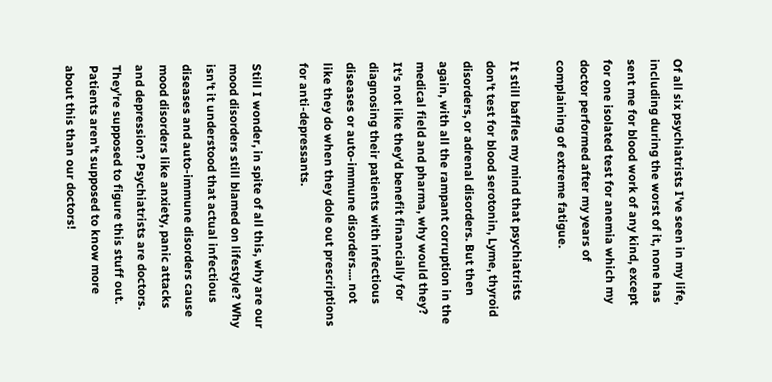Of all six psychiatrists I've seen in my life, including during the worst of it, none has sent me for blood work of any kind, except for one isolated test for anemia which my doctor performed after my years of complaining of extreme fatigue.

It still baffles my mind that psychiatrists don't test for blood serotonin, Lyme, thyroid disorders, or adrenal disorders. But then again, with all the rampant corruption in the medical field and pharma, why would they? It's not like they'd benefit financially for diagnosing their patients with infectious diseases or auto-immune disorders.... not like they do when they dole out prescriptions for anti-depressants.

Still I wonder, in spite of all this, why are our mood disorders still blamed on lifestyle? Why isn't it understood that actual infectious diseases and auto-immune disorders cause mood disorders like anxiety, panic attacks and depression? Psychiatrists are doctors. They're supposed to figure this stuff out. Patients aren't supposed to know more about this than our doctors!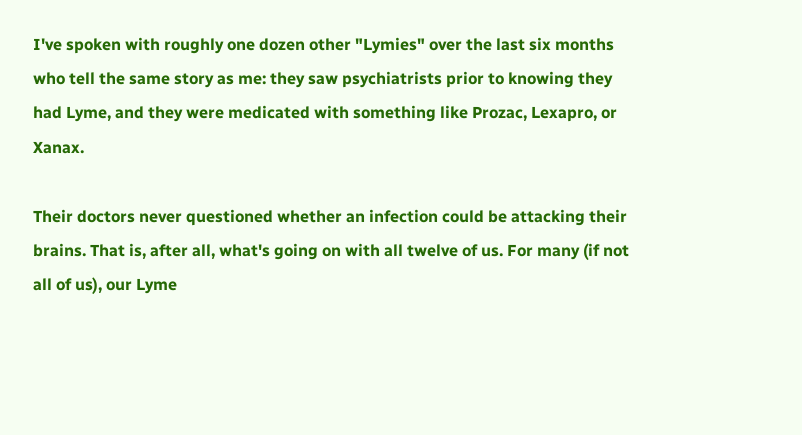I've spoken with roughly one dozen other "Lymies" over the last six months who tell the same story as me: they saw psychiatrists prior to knowing they had Lyme, and they were medicated with something like Prozac, Lexapro, or Xanax.

Their doctors never questioned whether an infection could be attacking their brains. That is, after all, what's going on with all twelve of us. For many (if not all of us), our Lyme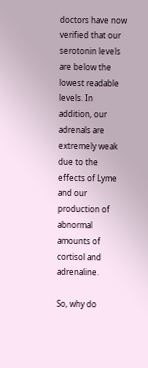doctors have now verified that our serotonin levels are below the lowest readable levels. In addition, our adrenals are extremely weak due to the effects of Lyme and our production of abnormal amounts of cortisol and adrenaline.

So, why do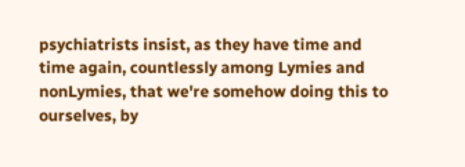psychiatrists insist, as they have time and time again, countlessly among Lymies and nonLymies, that we're somehow doing this to ourselves, by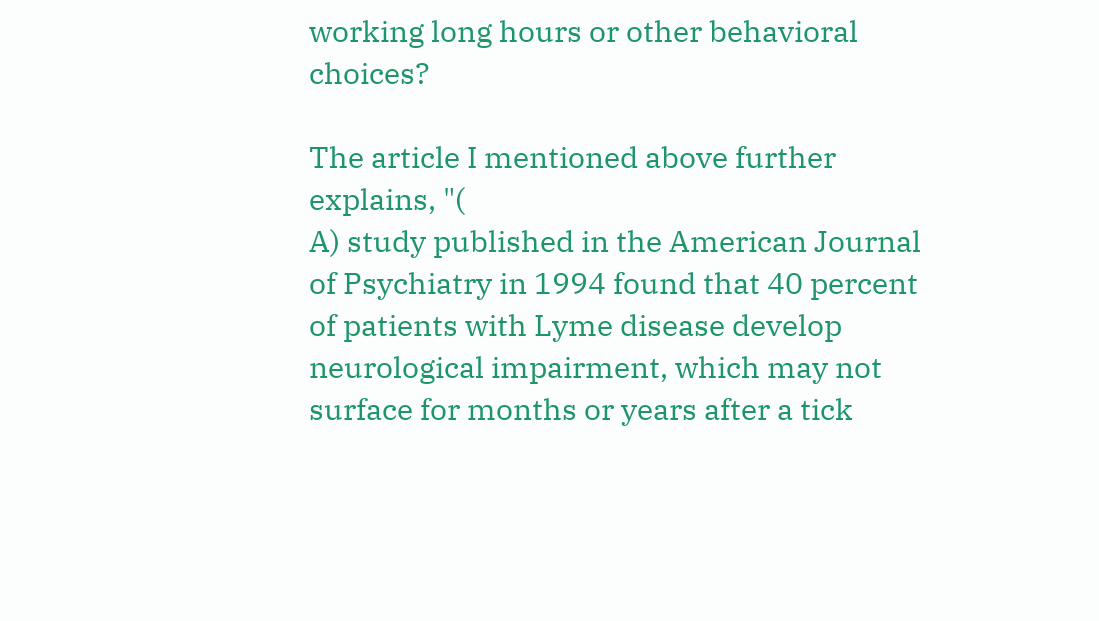working long hours or other behavioral choices?

The article I mentioned above further explains, "(
A) study published in the American Journal of Psychiatry in 1994 found that 40 percent of patients with Lyme disease develop neurological impairment, which may not surface for months or years after a tick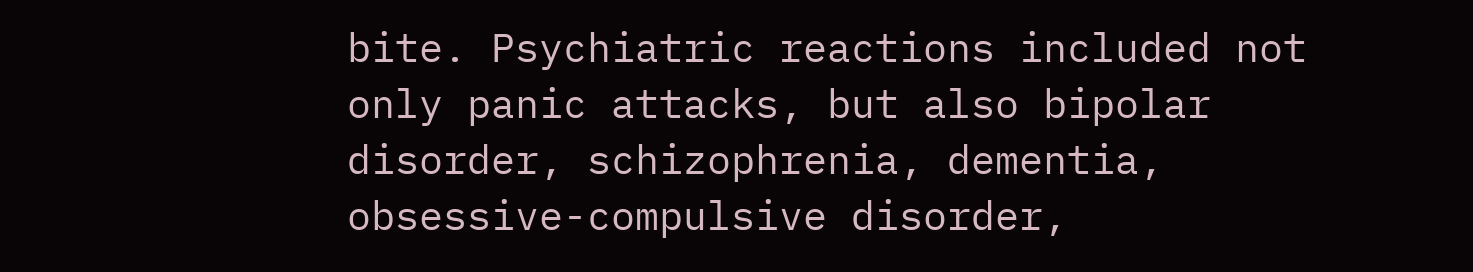bite. Psychiatric reactions included not only panic attacks, but also bipolar disorder, schizophrenia, dementia, obsessive-compulsive disorder,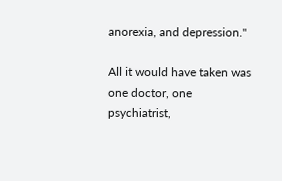anorexia, and depression."

All it would have taken was one doctor, one psychiatrist,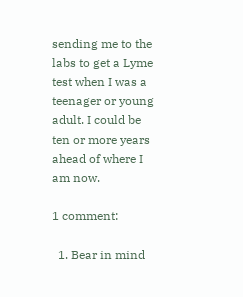sending me to the labs to get a Lyme test when I was a teenager or young adult. I could be ten or more years ahead of where I am now.

1 comment:

  1. Bear in mind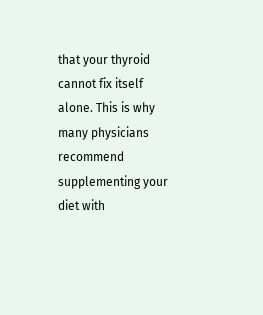that your thyroid cannot fix itself alone. This is why many physicians recommend supplementing your diet with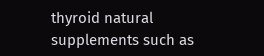thyroid natural supplements such as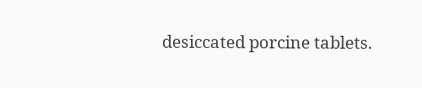desiccated porcine tablets.